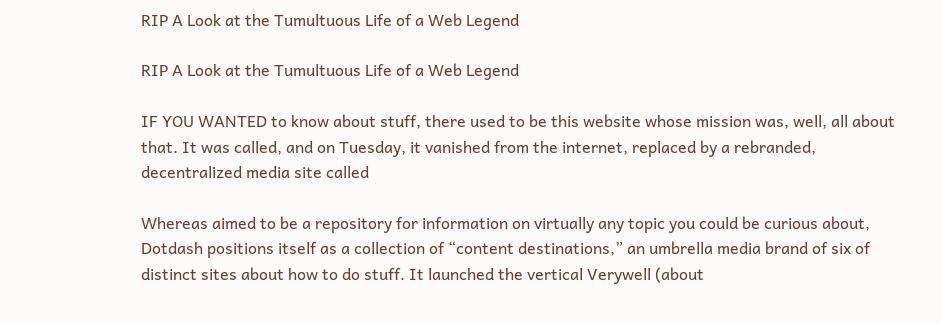RIP A Look at the Tumultuous Life of a Web Legend

RIP A Look at the Tumultuous Life of a Web Legend

IF YOU WANTED to know about stuff, there used to be this website whose mission was, well, all about that. It was called, and on Tuesday, it vanished from the internet, replaced by a rebranded, decentralized media site called

Whereas aimed to be a repository for information on virtually any topic you could be curious about, Dotdash positions itself as a collection of “content destinations,” an umbrella media brand of six of distinct sites about how to do stuff. It launched the vertical Verywell (about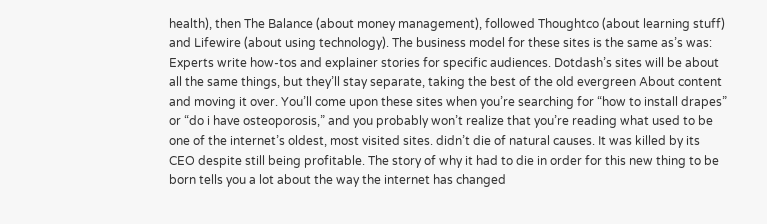health), then The Balance (about money management), followed Thoughtco (about learning stuff) and Lifewire (about using technology). The business model for these sites is the same as’s was: Experts write how-tos and explainer stories for specific audiences. Dotdash’s sites will be about all the same things, but they’ll stay separate, taking the best of the old evergreen About content and moving it over. You’ll come upon these sites when you’re searching for “how to install drapes” or “do i have osteoporosis,” and you probably won’t realize that you’re reading what used to be one of the internet’s oldest, most visited sites. didn’t die of natural causes. It was killed by its CEO despite still being profitable. The story of why it had to die in order for this new thing to be born tells you a lot about the way the internet has changed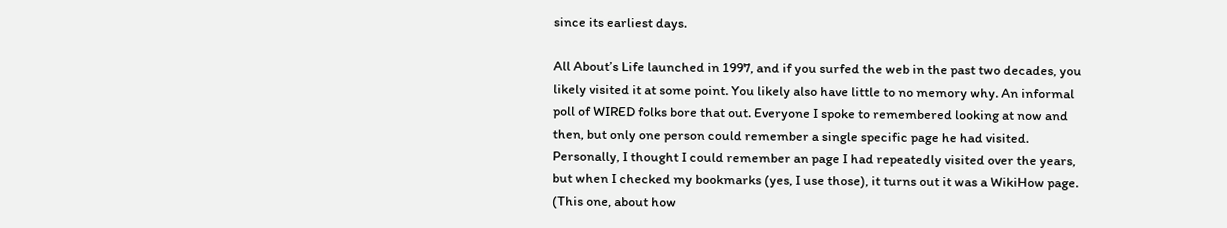since its earliest days.

All About’s Life launched in 1997, and if you surfed the web in the past two decades, you likely visited it at some point. You likely also have little to no memory why. An informal poll of WIRED folks bore that out. Everyone I spoke to remembered looking at now and then, but only one person could remember a single specific page he had visited. Personally, I thought I could remember an page I had repeatedly visited over the years, but when I checked my bookmarks (yes, I use those), it turns out it was a WikiHow page. (This one, about how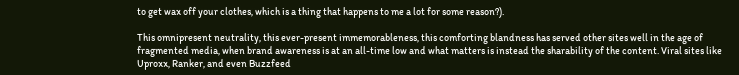to get wax off your clothes, which is a thing that happens to me a lot for some reason?).

This omnipresent neutrality, this ever-present immemorableness, this comforting blandness has served other sites well in the age of fragmented media, when brand awareness is at an all-time low and what matters is instead the sharability of the content. Viral sites like Uproxx, Ranker, and even Buzzfeed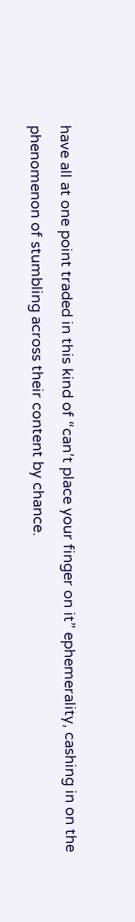have all at one point traded in this kind of “can’t place your finger on it” ephemerality, cashing in on the phenomenon of stumbling across their content by chance.